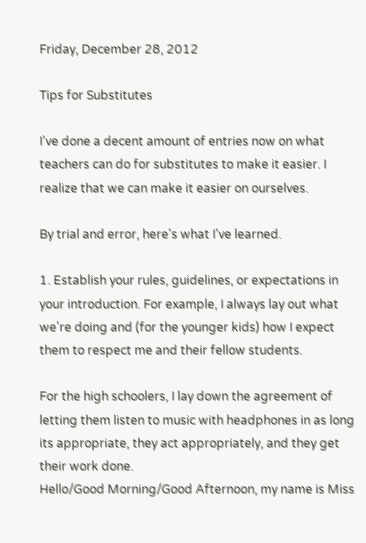Friday, December 28, 2012

Tips for Substitutes

I've done a decent amount of entries now on what teachers can do for substitutes to make it easier. I realize that we can make it easier on ourselves.

By trial and error, here's what I've learned.

1. Establish your rules, guidelines, or expectations in your introduction. For example, I always lay out what we're doing and (for the younger kids) how I expect them to respect me and their fellow students.

For the high schoolers, I lay down the agreement of letting them listen to music with headphones in as long its appropriate, they act appropriately, and they get their work done.
Hello/Good Morning/Good Afternoon, my name is Miss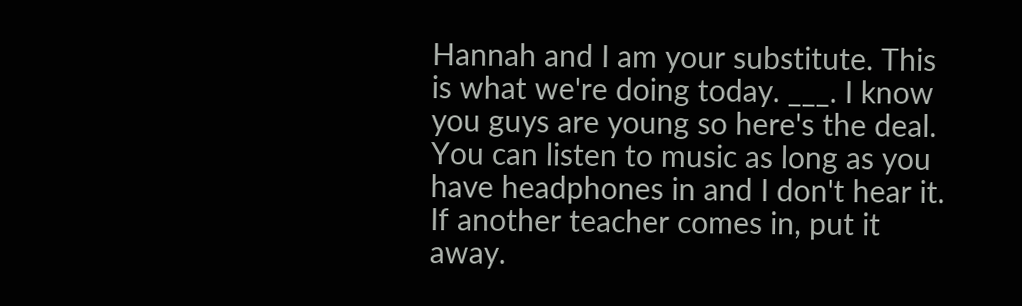Hannah and I am your substitute. This is what we're doing today. ___. I know you guys are young so here's the deal. You can listen to music as long as you have headphones in and I don't hear it. If another teacher comes in, put it away.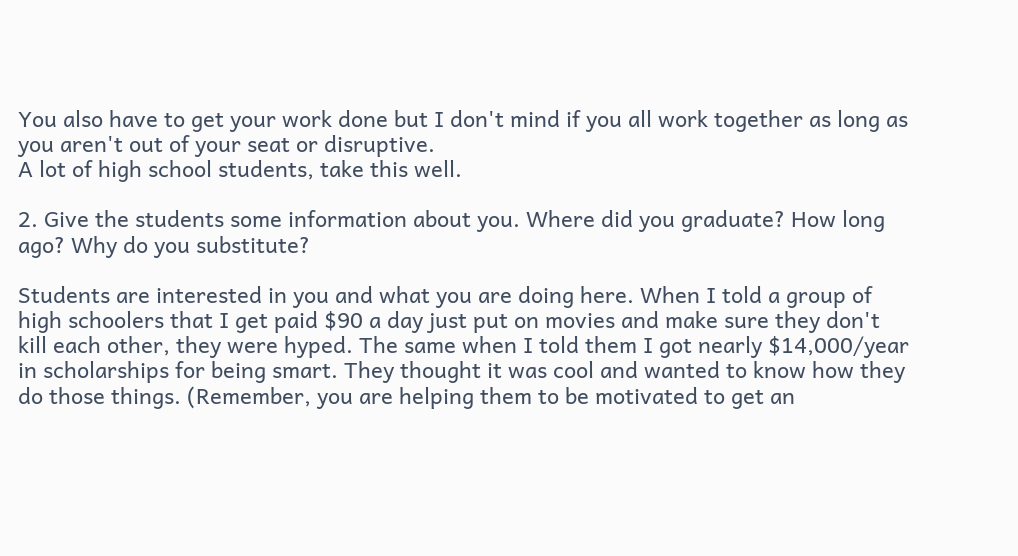You also have to get your work done but I don't mind if you all work together as long as you aren't out of your seat or disruptive.
A lot of high school students, take this well.

2. Give the students some information about you. Where did you graduate? How long ago? Why do you substitute?

Students are interested in you and what you are doing here. When I told a group of high schoolers that I get paid $90 a day just put on movies and make sure they don't kill each other, they were hyped. The same when I told them I got nearly $14,000/year in scholarships for being smart. They thought it was cool and wanted to know how they do those things. (Remember, you are helping them to be motivated to get an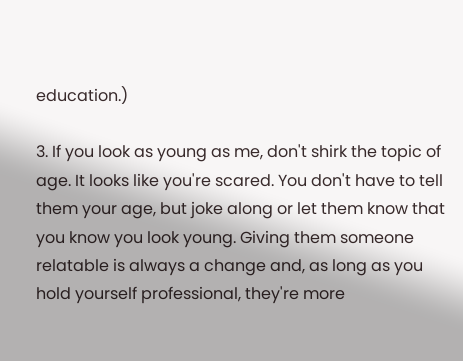education.)

3. If you look as young as me, don't shirk the topic of age. It looks like you're scared. You don't have to tell them your age, but joke along or let them know that you know you look young. Giving them someone relatable is always a change and, as long as you hold yourself professional, they're more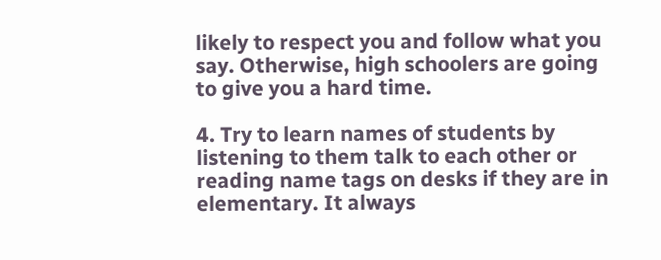likely to respect you and follow what you say. Otherwise, high schoolers are going to give you a hard time.

4. Try to learn names of students by listening to them talk to each other or reading name tags on desks if they are in elementary. It always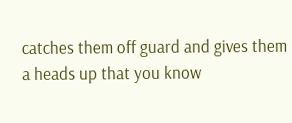catches them off guard and gives them a heads up that you know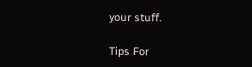your stuff.

Tips For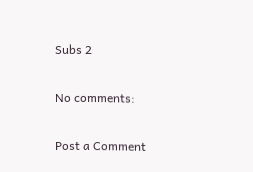Subs 2

No comments:

Post a Comment